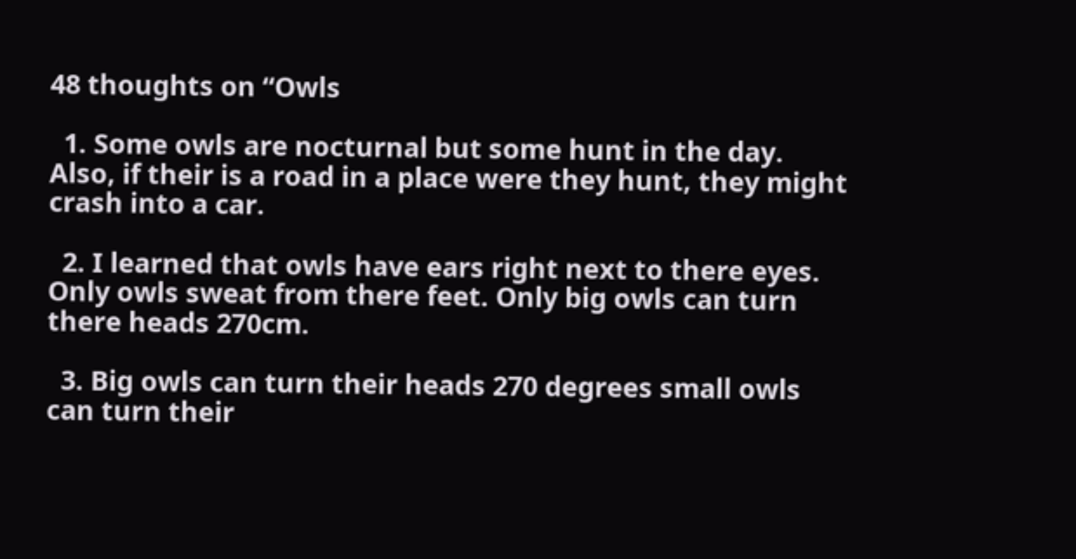48 thoughts on “Owls

  1. Some owls are nocturnal but some hunt in the day. Also, if their is a road in a place were they hunt, they might crash into a car.

  2. I learned that owls have ears right next to there eyes. Only owls sweat from there feet. Only big owls can turn there heads 270cm.

  3. Big owls can turn their heads 270 degrees small owls can turn their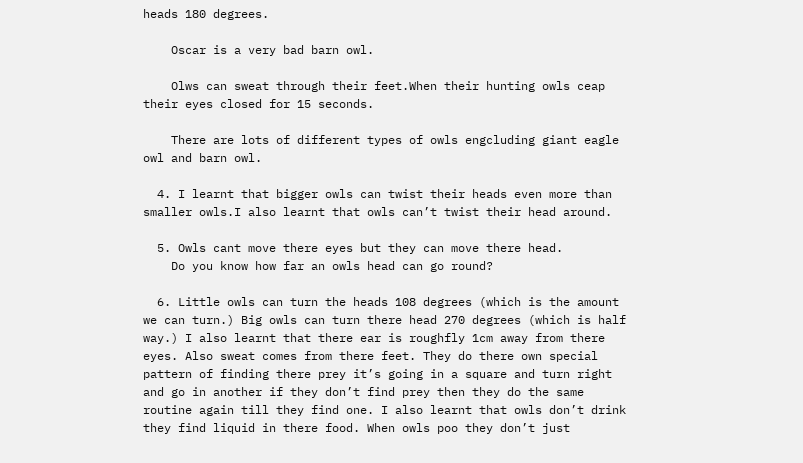heads 180 degrees.

    Oscar is a very bad barn owl.

    Olws can sweat through their feet.When their hunting owls ceap their eyes closed for 15 seconds.

    There are lots of different types of owls engcluding giant eagle owl and barn owl.

  4. I learnt that bigger owls can twist their heads even more than smaller owls.I also learnt that owls can’t twist their head around.

  5. Owls cant move there eyes but they can move there head.
    Do you know how far an owls head can go round?

  6. Little owls can turn the heads 108 degrees (which is the amount we can turn.) Big owls can turn there head 270 degrees (which is half way.) I also learnt that there ear is roughfly 1cm away from there eyes. Also sweat comes from there feet. They do there own special pattern of finding there prey it’s going in a square and turn right and go in another if they don’t find prey then they do the same routine again till they find one. I also learnt that owls don’t drink they find liquid in there food. When owls poo they don’t just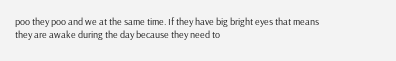poo they poo and we at the same time. If they have big bright eyes that means they are awake during the day because they need to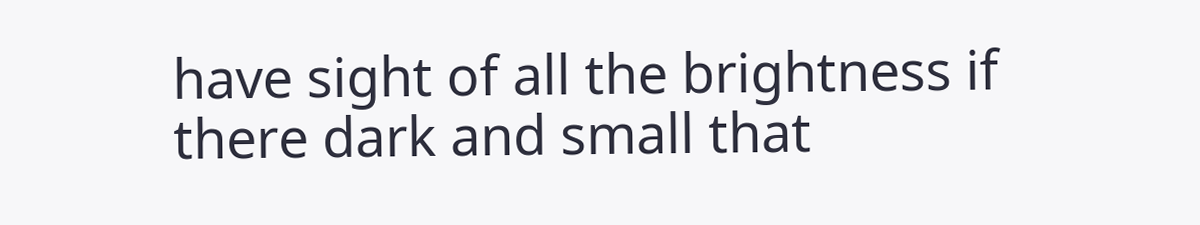have sight of all the brightness if there dark and small that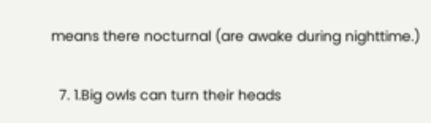means there nocturnal (are awake during nighttime.)

  7. 1.Big owls can turn their heads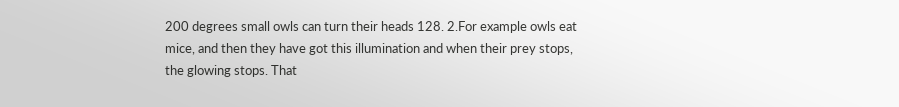200 degrees small owls can turn their heads 128. 2.For example owls eat mice, and then they have got this illumination and when their prey stops, the glowing stops. That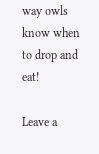way owls know when to drop and eat!

Leave a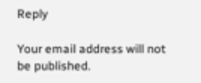Reply

Your email address will not be published.